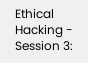Ethical Hacking - Session 3: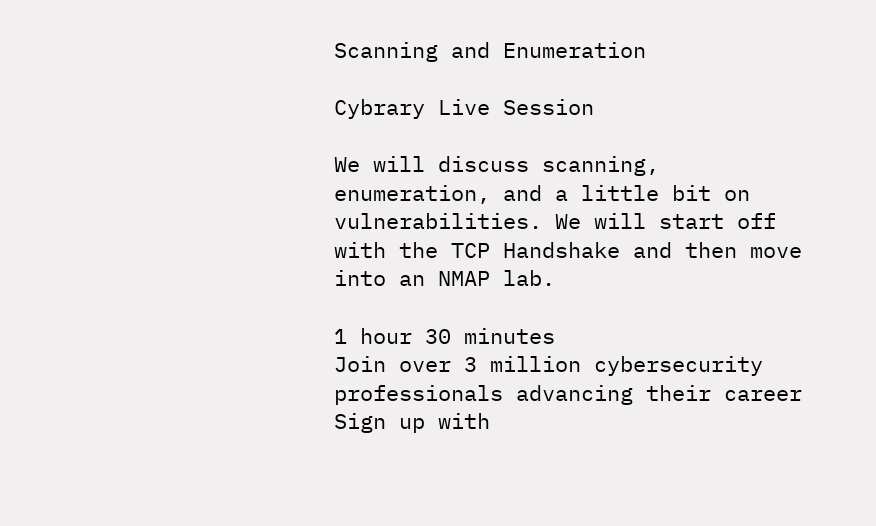Scanning and Enumeration

Cybrary Live Session

We will discuss scanning, enumeration, and a little bit on vulnerabilities. We will start off with the TCP Handshake and then move into an NMAP lab.

1 hour 30 minutes
Join over 3 million cybersecurity professionals advancing their career
Sign up with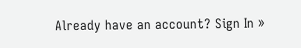Already have an account? Sign In »